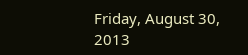Friday, August 30, 2013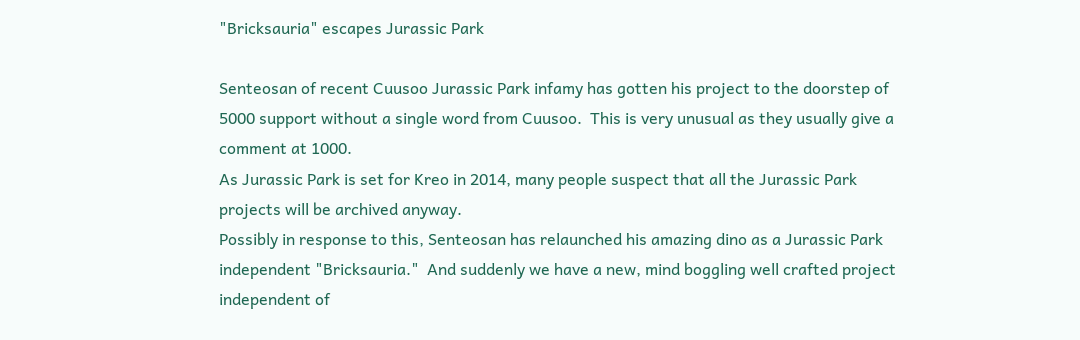"Bricksauria" escapes Jurassic Park

Senteosan of recent Cuusoo Jurassic Park infamy has gotten his project to the doorstep of 5000 support without a single word from Cuusoo.  This is very unusual as they usually give a comment at 1000.
As Jurassic Park is set for Kreo in 2014, many people suspect that all the Jurassic Park projects will be archived anyway.
Possibly in response to this, Senteosan has relaunched his amazing dino as a Jurassic Park independent "Bricksauria."  And suddenly we have a new, mind boggling well crafted project independent of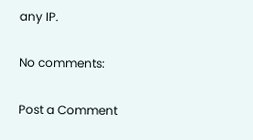any IP.

No comments:

Post a Comment